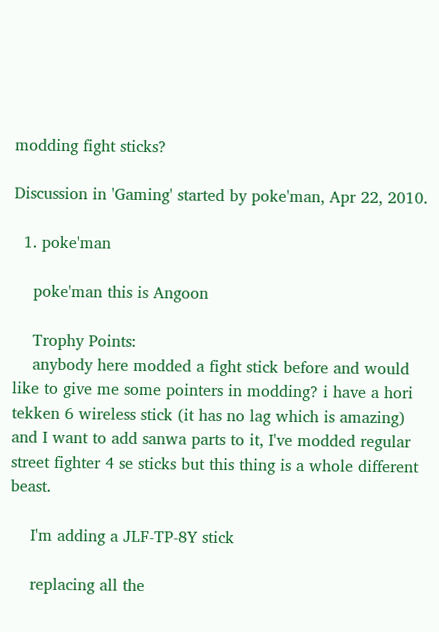modding fight sticks?

Discussion in 'Gaming' started by poke'man, Apr 22, 2010.

  1. poke'man

    poke'man this is Angoon

    Trophy Points:
    anybody here modded a fight stick before and would like to give me some pointers in modding? i have a hori tekken 6 wireless stick (it has no lag which is amazing) and I want to add sanwa parts to it, I've modded regular street fighter 4 se sticks but this thing is a whole different beast.

    I'm adding a JLF-TP-8Y stick

    replacing all the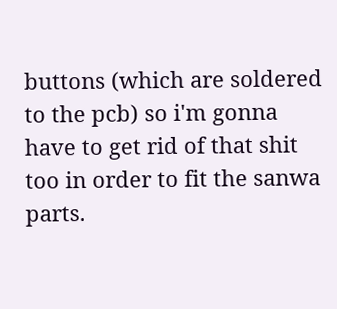buttons (which are soldered to the pcb) so i'm gonna have to get rid of that shit too in order to fit the sanwa parts.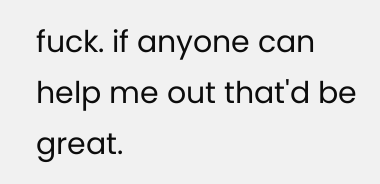fuck. if anyone can help me out that'd be great.